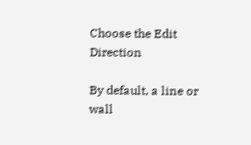Choose the Edit Direction

By default, a line or wall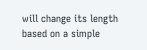will change its length based on a simple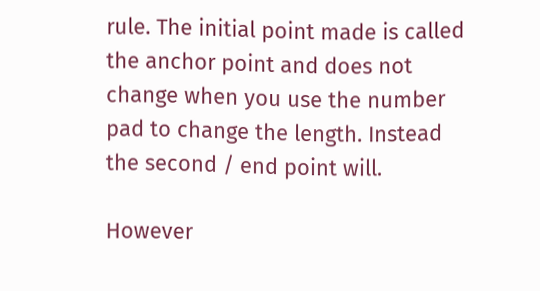rule. The initial point made is called the anchor point and does not change when you use the number pad to change the length. Instead the second / end point will.

However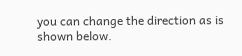you can change the direction as is shown below.